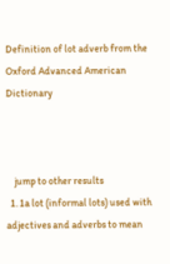Definition of lot adverb from the Oxford Advanced American Dictionary



    jump to other results
  1. 1a lot (informal lots) used with adjectives and adverbs to mean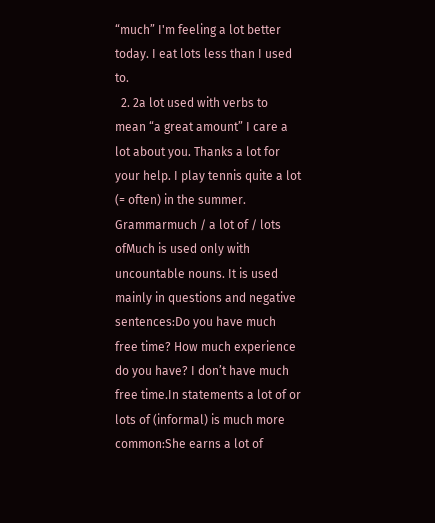“much” I'm feeling a lot better today. I eat lots less than I used to.
  2. 2a lot used with verbs to mean “a great amount” I care a lot about you. Thanks a lot for your help. I play tennis quite a lot (= often) in the summer. Grammarmuch / a lot of / lots ofMuch is used only with uncountable nouns. It is used mainly in questions and negative sentences:Do you have much free time? How much experience do you have? I don’t have much free time.In statements a lot of or lots of (informal) is much more common:She earns a lot of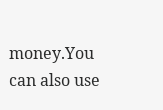money.You can also use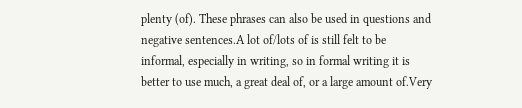plenty (of). These phrases can also be used in questions and negative sentences.A lot of/lots of is still felt to be informal, especially in writing, so in formal writing it is better to use much, a great deal of, or a large amount of.Very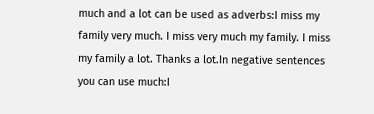much and a lot can be used as adverbs:I miss my family very much. I miss very much my family. I miss my family a lot. Thanks a lot.In negative sentences you can use much:I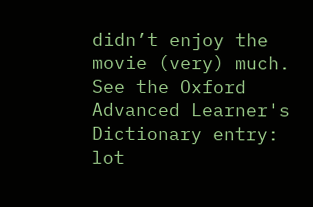didn’t enjoy the movie (very) much.
See the Oxford Advanced Learner's Dictionary entry: lot